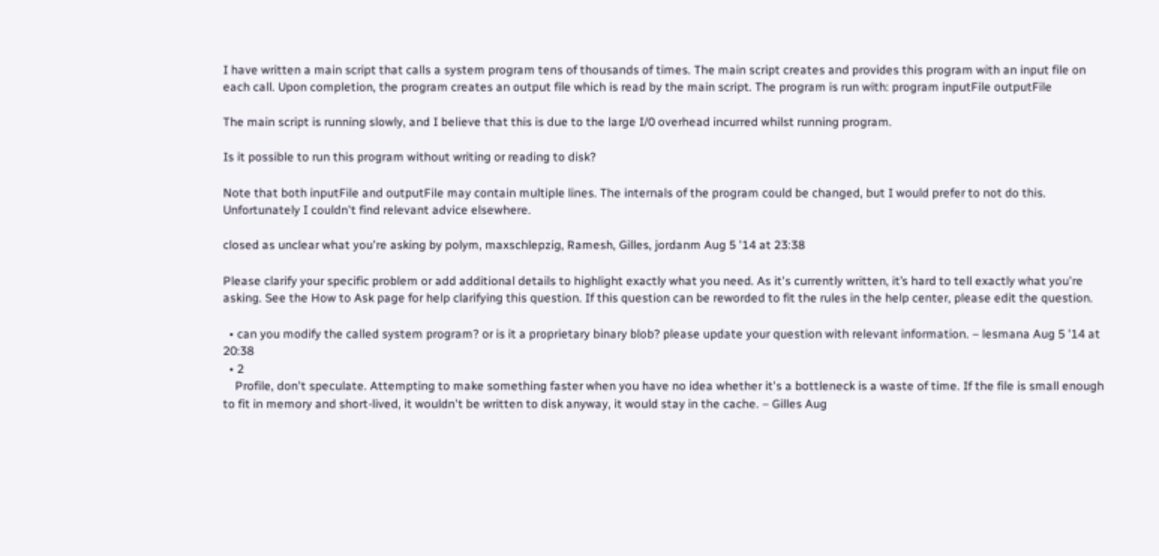I have written a main script that calls a system program tens of thousands of times. The main script creates and provides this program with an input file on each call. Upon completion, the program creates an output file which is read by the main script. The program is run with: program inputFile outputFile

The main script is running slowly, and I believe that this is due to the large I/0 overhead incurred whilst running program.

Is it possible to run this program without writing or reading to disk?

Note that both inputFile and outputFile may contain multiple lines. The internals of the program could be changed, but I would prefer to not do this. Unfortunately I couldn't find relevant advice elsewhere.

closed as unclear what you're asking by polym, maxschlepzig, Ramesh, Gilles, jordanm Aug 5 '14 at 23:38

Please clarify your specific problem or add additional details to highlight exactly what you need. As it's currently written, it’s hard to tell exactly what you're asking. See the How to Ask page for help clarifying this question. If this question can be reworded to fit the rules in the help center, please edit the question.

  • can you modify the called system program? or is it a proprietary binary blob? please update your question with relevant information. – lesmana Aug 5 '14 at 20:38
  • 2
    Profile, don't speculate. Attempting to make something faster when you have no idea whether it's a bottleneck is a waste of time. If the file is small enough to fit in memory and short-lived, it wouldn't be written to disk anyway, it would stay in the cache. – Gilles Aug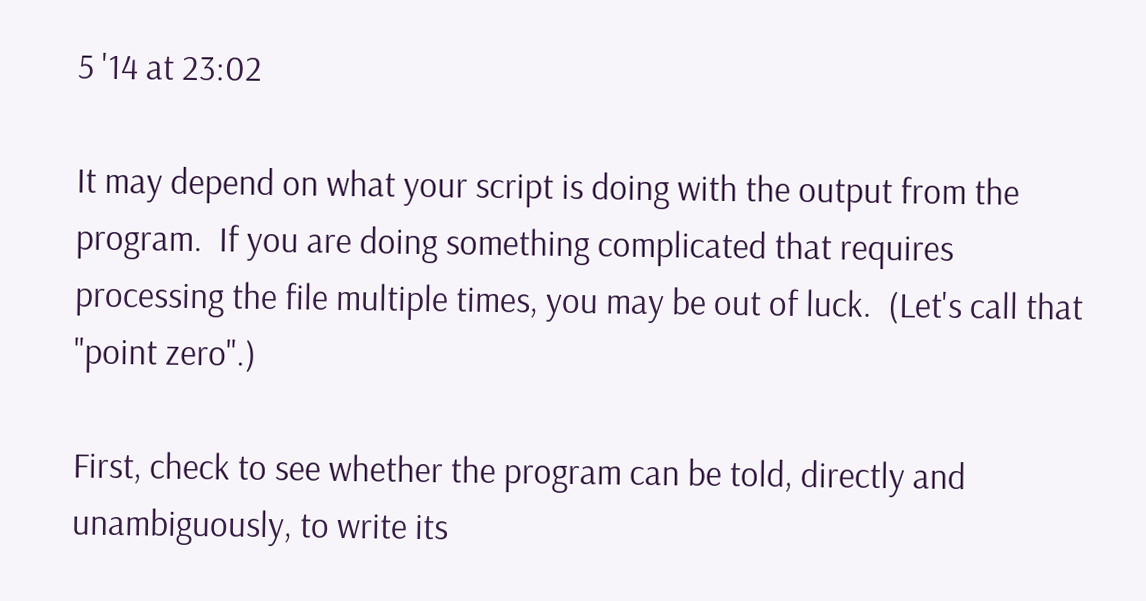5 '14 at 23:02

It may depend on what your script is doing with the output from the program.  If you are doing something complicated that requires processing the file multiple times, you may be out of luck.  (Let's call that "point zero".)

First, check to see whether the program can be told, directly and unambiguously, to write its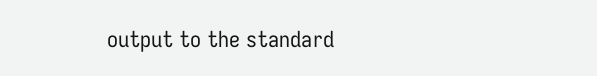output to the standard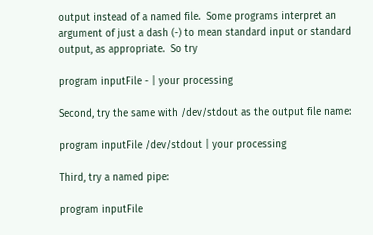output instead of a named file.  Some programs interpret an argument of just a dash (-) to mean standard input or standard output, as appropriate.  So try

program inputFile - | your processing

Second, try the same with /dev/stdout as the output file name:

program inputFile /dev/stdout | your processing

Third, try a named pipe:

program inputFile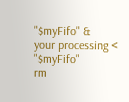"$myFifo" &
your processing < "$myFifo"
rm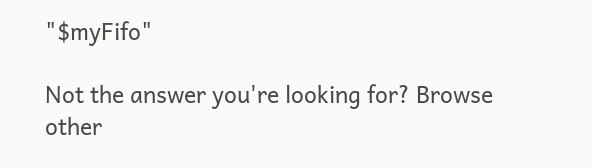"$myFifo"

Not the answer you're looking for? Browse other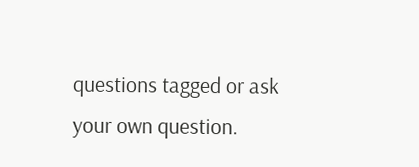questions tagged or ask your own question.